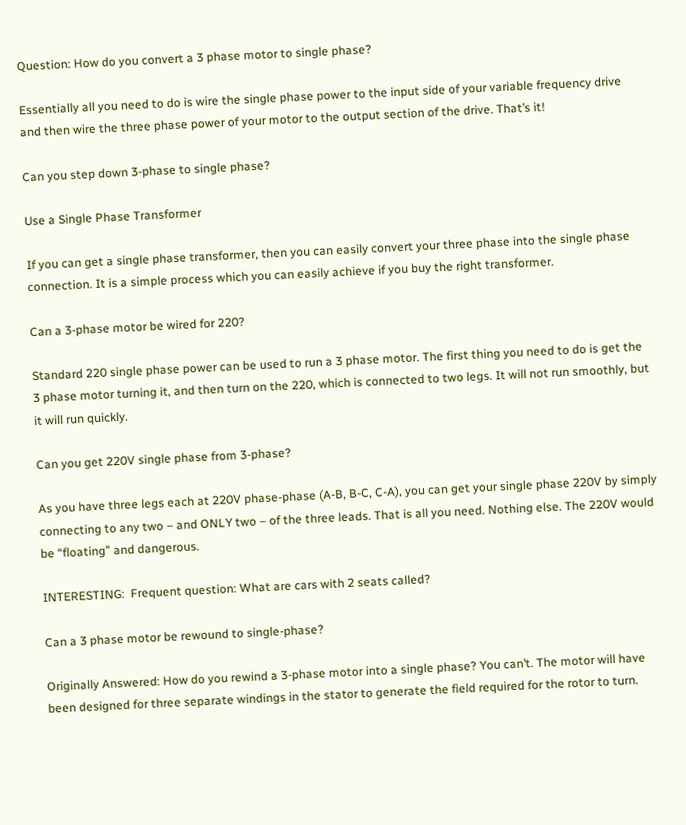Question: How do you convert a 3 phase motor to single phase?

Essentially all you need to do is wire the single phase power to the input side of your variable frequency drive and then wire the three phase power of your motor to the output section of the drive. That’s it!

Can you step down 3-phase to single phase?

Use a Single Phase Transformer

If you can get a single phase transformer, then you can easily convert your three phase into the single phase connection. It is a simple process which you can easily achieve if you buy the right transformer.

Can a 3-phase motor be wired for 220?

Standard 220 single phase power can be used to run a 3 phase motor. The first thing you need to do is get the 3 phase motor turning it, and then turn on the 220, which is connected to two legs. It will not run smoothly, but it will run quickly.

Can you get 220V single phase from 3-phase?

As you have three legs each at 220V phase-phase (A-B, B-C, C-A), you can get your single phase 220V by simply connecting to any two – and ONLY two – of the three leads. That is all you need. Nothing else. The 220V would be “floating” and dangerous.

INTERESTING:  Frequent question: What are cars with 2 seats called?

Can a 3 phase motor be rewound to single-phase?

Originally Answered: How do you rewind a 3-phase motor into a single phase? You can’t. The motor will have been designed for three separate windings in the stator to generate the field required for the rotor to turn.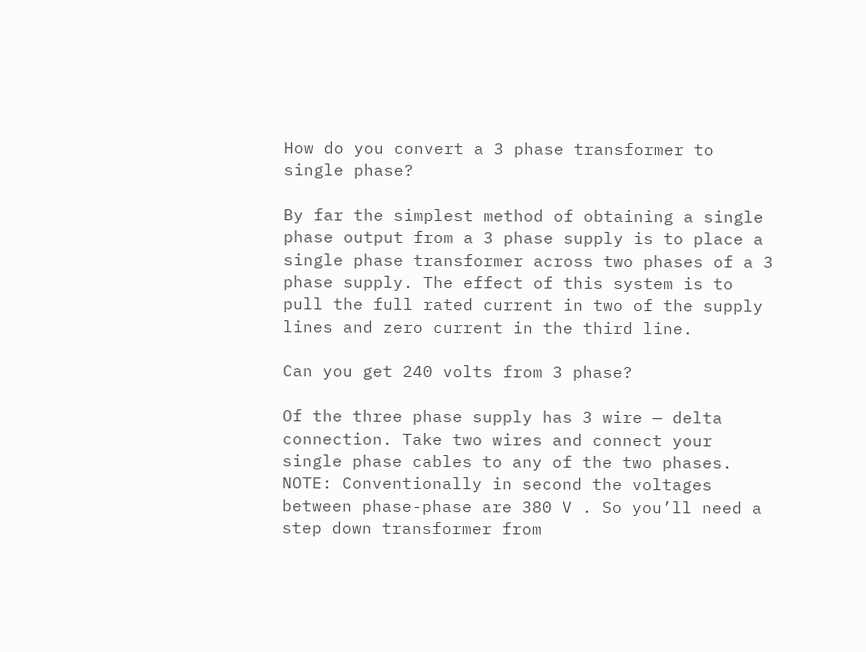How do you convert a 3 phase transformer to single phase?

By far the simplest method of obtaining a single phase output from a 3 phase supply is to place a single phase transformer across two phases of a 3 phase supply. The effect of this system is to pull the full rated current in two of the supply lines and zero current in the third line.

Can you get 240 volts from 3 phase?

Of the three phase supply has 3 wire — delta connection. Take two wires and connect your single phase cables to any of the two phases. NOTE: Conventionally in second the voltages between phase-phase are 380 V . So you’ll need a step down transformer from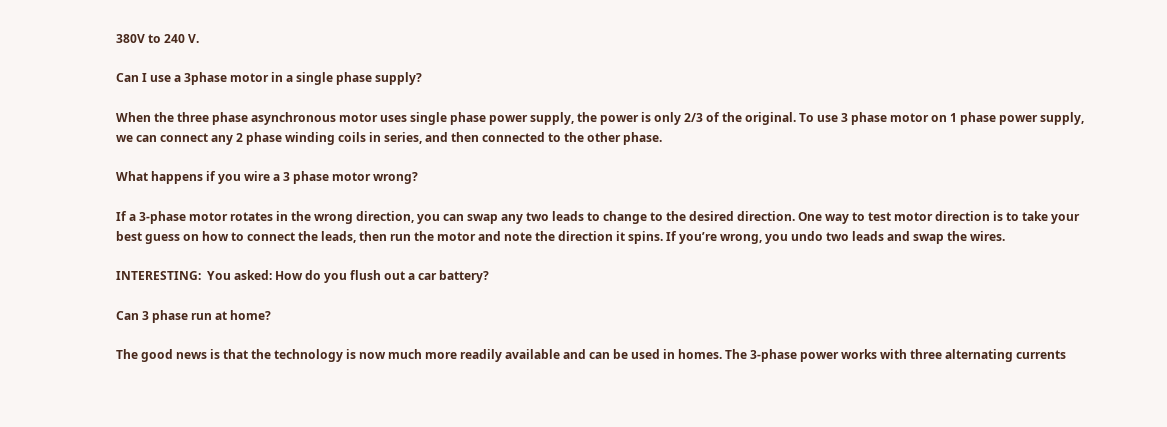380V to 240 V.

Can I use a 3phase motor in a single phase supply?

When the three phase asynchronous motor uses single phase power supply, the power is only 2/3 of the original. To use 3 phase motor on 1 phase power supply, we can connect any 2 phase winding coils in series, and then connected to the other phase.

What happens if you wire a 3 phase motor wrong?

If a 3-phase motor rotates in the wrong direction, you can swap any two leads to change to the desired direction. One way to test motor direction is to take your best guess on how to connect the leads, then run the motor and note the direction it spins. If you’re wrong, you undo two leads and swap the wires.

INTERESTING:  You asked: How do you flush out a car battery?

Can 3 phase run at home?

The good news is that the technology is now much more readily available and can be used in homes. The 3-phase power works with three alternating currents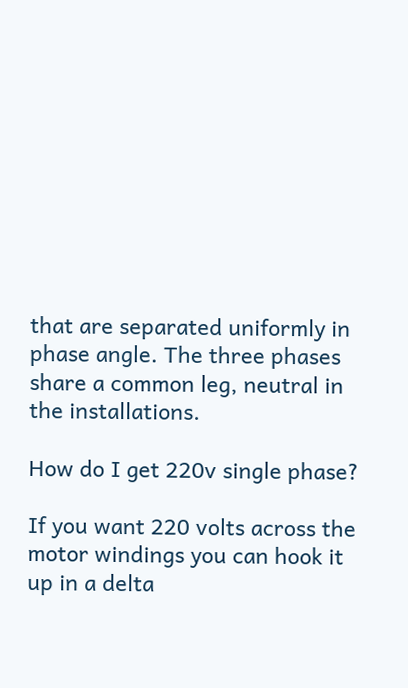that are separated uniformly in phase angle. The three phases share a common leg, neutral in the installations.

How do I get 220v single phase?

If you want 220 volts across the motor windings you can hook it up in a delta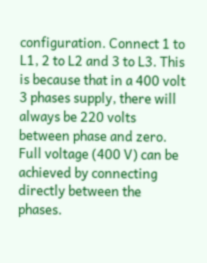configuration. Connect 1 to L1, 2 to L2 and 3 to L3. This is because that in a 400 volt 3 phases supply, there will always be 220 volts between phase and zero. Full voltage (400 V) can be achieved by connecting directly between the phases.